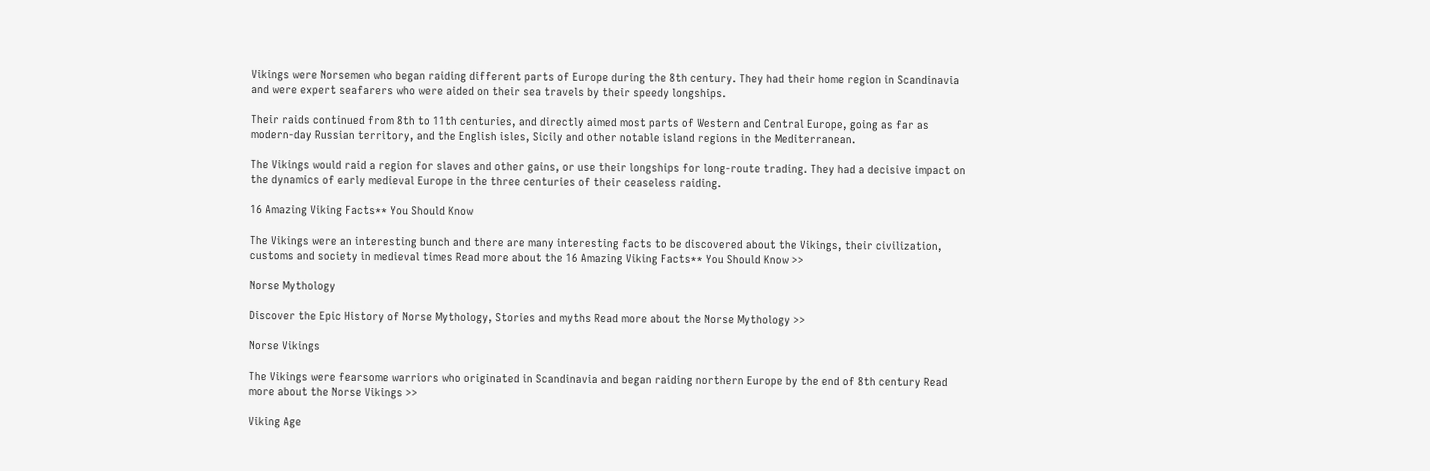Vikings were Norsemen who began raiding different parts of Europe during the 8th century. They had their home region in Scandinavia and were expert seafarers who were aided on their sea travels by their speedy longships.

Their raids continued from 8th to 11th centuries, and directly aimed most parts of Western and Central Europe, going as far as modern-day Russian territory, and the English isles, Sicily and other notable island regions in the Mediterranean.

The Vikings would raid a region for slaves and other gains, or use their longships for long-route trading. They had a decisive impact on the dynamics of early medieval Europe in the three centuries of their ceaseless raiding.

16 Amazing Viking Facts** You Should Know

The Vikings were an interesting bunch and there are many interesting facts to be discovered about the Vikings, their civilization, customs and society in medieval times Read more about the 16 Amazing Viking Facts** You Should Know >>

Norse Mythology

Discover the Epic History of Norse Mythology, Stories and myths Read more about the Norse Mythology >>

Norse Vikings

The Vikings were fearsome warriors who originated in Scandinavia and began raiding northern Europe by the end of 8th century Read more about the Norse Vikings >>

Viking Age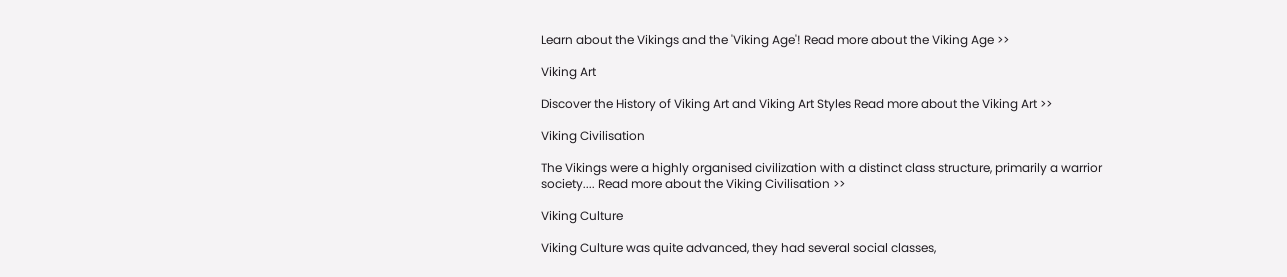Learn about the Vikings and the 'Viking Age'! Read more about the Viking Age >>

Viking Art

Discover the History of Viking Art and Viking Art Styles Read more about the Viking Art >>

Viking Civilisation

The Vikings were a highly organised civilization with a distinct class structure, primarily a warrior society.... Read more about the Viking Civilisation >>

Viking Culture

Viking Culture was quite advanced, they had several social classes,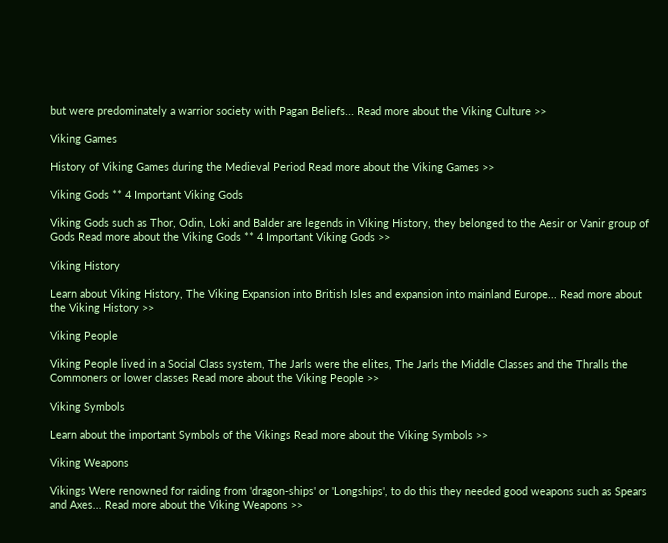but were predominately a warrior society with Pagan Beliefs... Read more about the Viking Culture >>

Viking Games

History of Viking Games during the Medieval Period Read more about the Viking Games >>

Viking Gods ** 4 Important Viking Gods

Viking Gods such as Thor, Odin, Loki and Balder are legends in Viking History, they belonged to the Aesir or Vanir group of Gods Read more about the Viking Gods ** 4 Important Viking Gods >>

Viking History

Learn about Viking History, The Viking Expansion into British Isles and expansion into mainland Europe... Read more about the Viking History >>

Viking People

Viking People lived in a Social Class system, The Jarls were the elites, The Jarls the Middle Classes and the Thralls the Commoners or lower classes Read more about the Viking People >>

Viking Symbols

Learn about the important Symbols of the Vikings Read more about the Viking Symbols >>

Viking Weapons

Vikings Were renowned for raiding from 'dragon-ships' or 'Longships', to do this they needed good weapons such as Spears and Axes... Read more about the Viking Weapons >>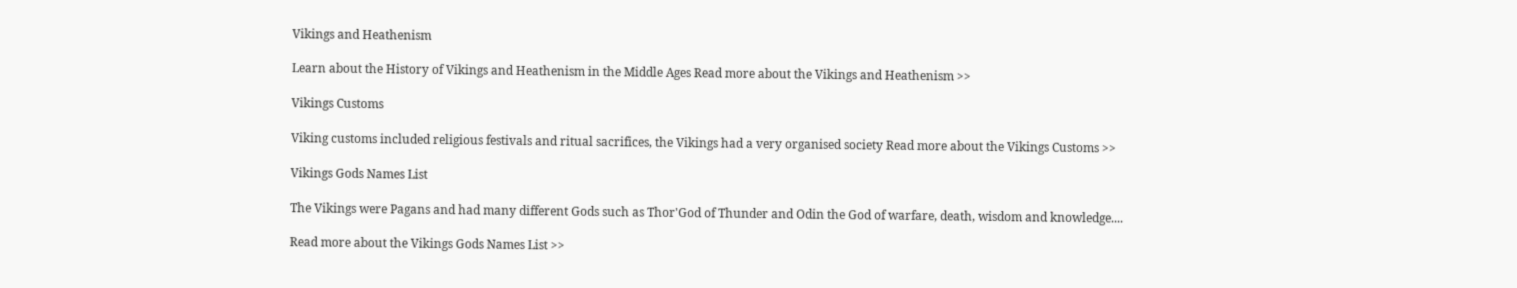Vikings and Heathenism

Learn about the History of Vikings and Heathenism in the Middle Ages Read more about the Vikings and Heathenism >>

Vikings Customs

Viking customs included religious festivals and ritual sacrifices, the Vikings had a very organised society Read more about the Vikings Customs >>

Vikings Gods Names List

The Vikings were Pagans and had many different Gods such as Thor'God of Thunder and Odin the God of warfare, death, wisdom and knowledge....

Read more about the Vikings Gods Names List >>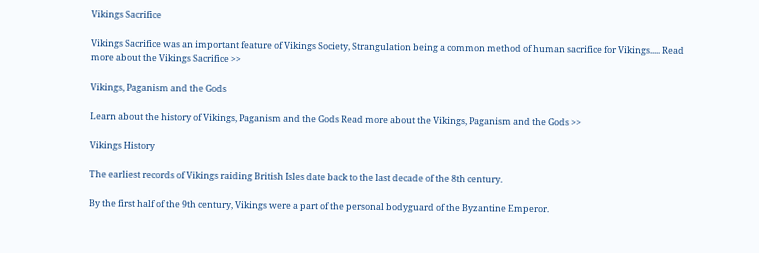Vikings Sacrifice

Vikings Sacrifice was an important feature of Vikings Society, Strangulation being a common method of human sacrifice for Vikings..... Read more about the Vikings Sacrifice >>

Vikings, Paganism and the Gods

Learn about the history of Vikings, Paganism and the Gods Read more about the Vikings, Paganism and the Gods >>

Vikings History

The earliest records of Vikings raiding British Isles date back to the last decade of the 8th century.

By the first half of the 9th century, Vikings were a part of the personal bodyguard of the Byzantine Emperor.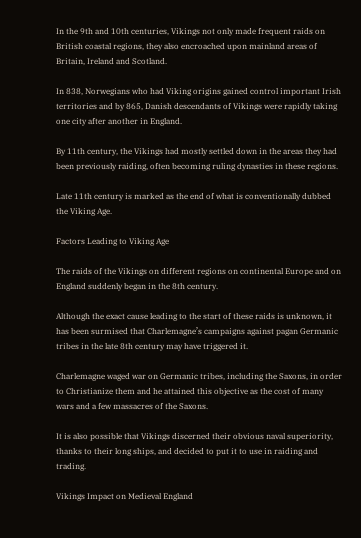In the 9th and 10th centuries, Vikings not only made frequent raids on British coastal regions, they also encroached upon mainland areas of Britain, Ireland and Scotland.

In 838, Norwegians who had Viking origins gained control important Irish territories and by 865, Danish descendants of Vikings were rapidly taking one city after another in England.

By 11th century, the Vikings had mostly settled down in the areas they had been previously raiding, often becoming ruling dynasties in these regions.

Late 11th century is marked as the end of what is conventionally dubbed the Viking Age.

Factors Leading to Viking Age

The raids of the Vikings on different regions on continental Europe and on England suddenly began in the 8th century.

Although the exact cause leading to the start of these raids is unknown, it has been surmised that Charlemagne’s campaigns against pagan Germanic tribes in the late 8th century may have triggered it.

Charlemagne waged war on Germanic tribes, including the Saxons, in order to Christianize them and he attained this objective as the cost of many wars and a few massacres of the Saxons.

It is also possible that Vikings discerned their obvious naval superiority, thanks to their long ships, and decided to put it to use in raiding and trading.

Vikings Impact on Medieval England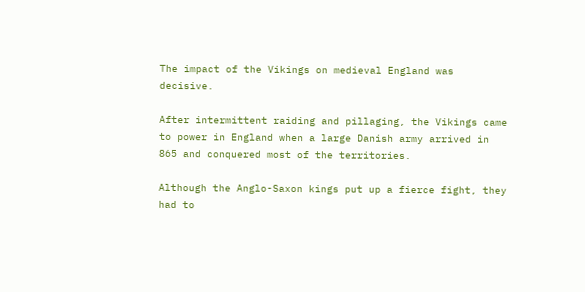The impact of the Vikings on medieval England was decisive.

After intermittent raiding and pillaging, the Vikings came to power in England when a large Danish army arrived in 865 and conquered most of the territories.

Although the Anglo-Saxon kings put up a fierce fight, they had to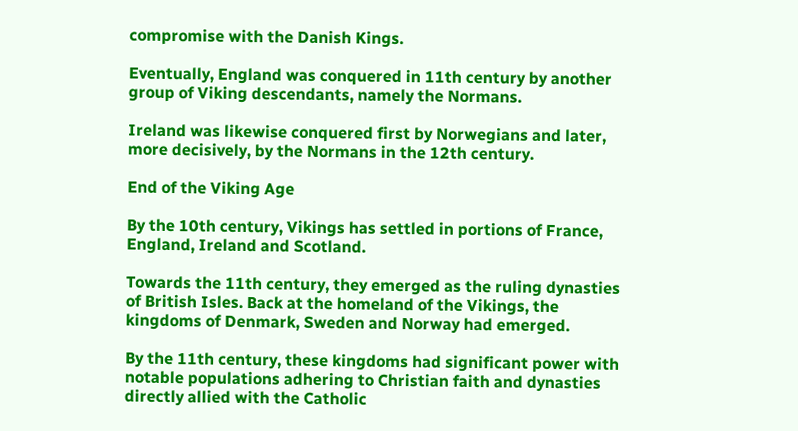compromise with the Danish Kings.

Eventually, England was conquered in 11th century by another group of Viking descendants, namely the Normans.

Ireland was likewise conquered first by Norwegians and later, more decisively, by the Normans in the 12th century.

End of the Viking Age

By the 10th century, Vikings has settled in portions of France, England, Ireland and Scotland.

Towards the 11th century, they emerged as the ruling dynasties of British Isles. Back at the homeland of the Vikings, the kingdoms of Denmark, Sweden and Norway had emerged.

By the 11th century, these kingdoms had significant power with notable populations adhering to Christian faith and dynasties directly allied with the Catholic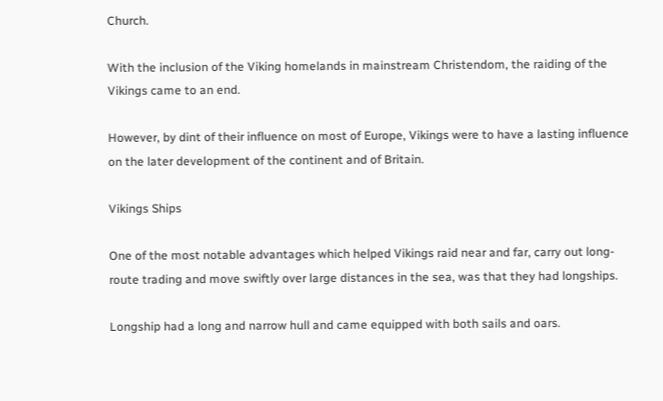Church.

With the inclusion of the Viking homelands in mainstream Christendom, the raiding of the Vikings came to an end.

However, by dint of their influence on most of Europe, Vikings were to have a lasting influence on the later development of the continent and of Britain.

Vikings Ships

One of the most notable advantages which helped Vikings raid near and far, carry out long-route trading and move swiftly over large distances in the sea, was that they had longships.

Longship had a long and narrow hull and came equipped with both sails and oars.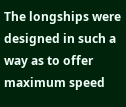The longships were designed in such a way as to offer maximum speed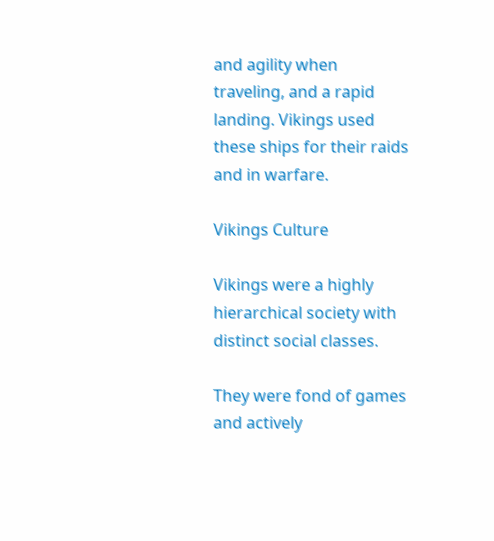and agility when traveling, and a rapid landing. Vikings used these ships for their raids and in warfare.

Vikings Culture

Vikings were a highly hierarchical society with distinct social classes.

They were fond of games and actively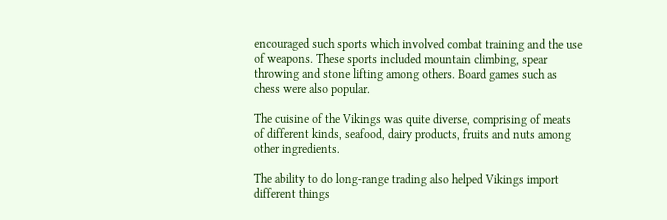encouraged such sports which involved combat training and the use of weapons. These sports included mountain climbing, spear throwing and stone lifting among others. Board games such as chess were also popular.

The cuisine of the Vikings was quite diverse, comprising of meats of different kinds, seafood, dairy products, fruits and nuts among other ingredients.

The ability to do long-range trading also helped Vikings import different things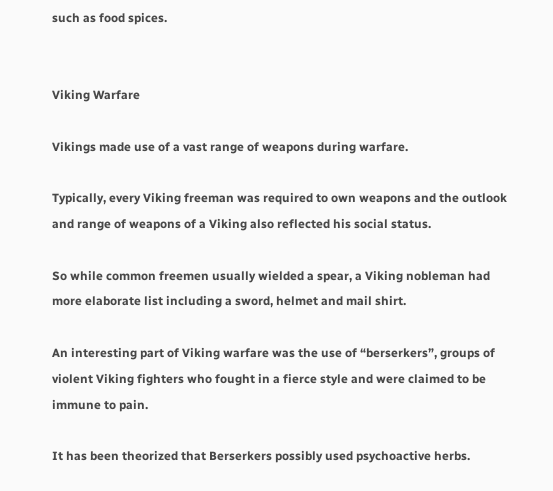such as food spices.


Viking Warfare

Vikings made use of a vast range of weapons during warfare.

Typically, every Viking freeman was required to own weapons and the outlook and range of weapons of a Viking also reflected his social status.

So while common freemen usually wielded a spear, a Viking nobleman had more elaborate list including a sword, helmet and mail shirt.

An interesting part of Viking warfare was the use of “berserkers”, groups of violent Viking fighters who fought in a fierce style and were claimed to be immune to pain.

It has been theorized that Berserkers possibly used psychoactive herbs.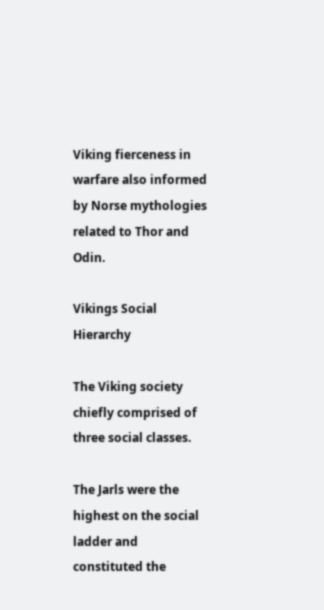Viking fierceness in warfare also informed by Norse mythologies related to Thor and Odin.

Vikings Social Hierarchy

The Viking society chiefly comprised of three social classes.

The Jarls were the highest on the social ladder and constituted the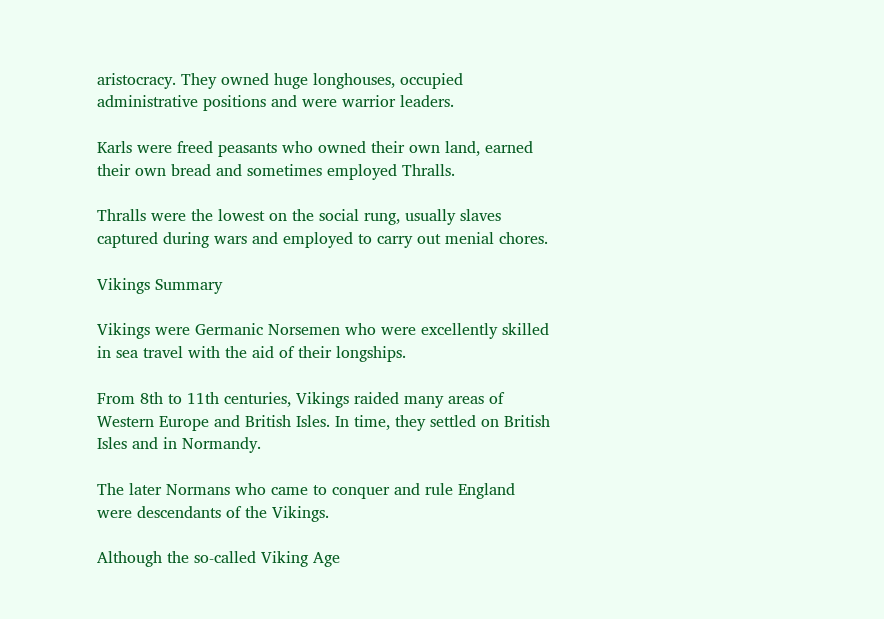aristocracy. They owned huge longhouses, occupied administrative positions and were warrior leaders.

Karls were freed peasants who owned their own land, earned their own bread and sometimes employed Thralls.

Thralls were the lowest on the social rung, usually slaves captured during wars and employed to carry out menial chores.

Vikings Summary

Vikings were Germanic Norsemen who were excellently skilled in sea travel with the aid of their longships.

From 8th to 11th centuries, Vikings raided many areas of Western Europe and British Isles. In time, they settled on British Isles and in Normandy.

The later Normans who came to conquer and rule England were descendants of the Vikings.

Although the so-called Viking Age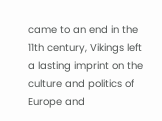came to an end in the 11th century, Vikings left a lasting imprint on the culture and politics of Europe and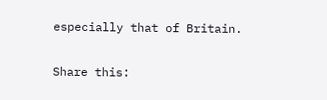especially that of Britain.

Share this: